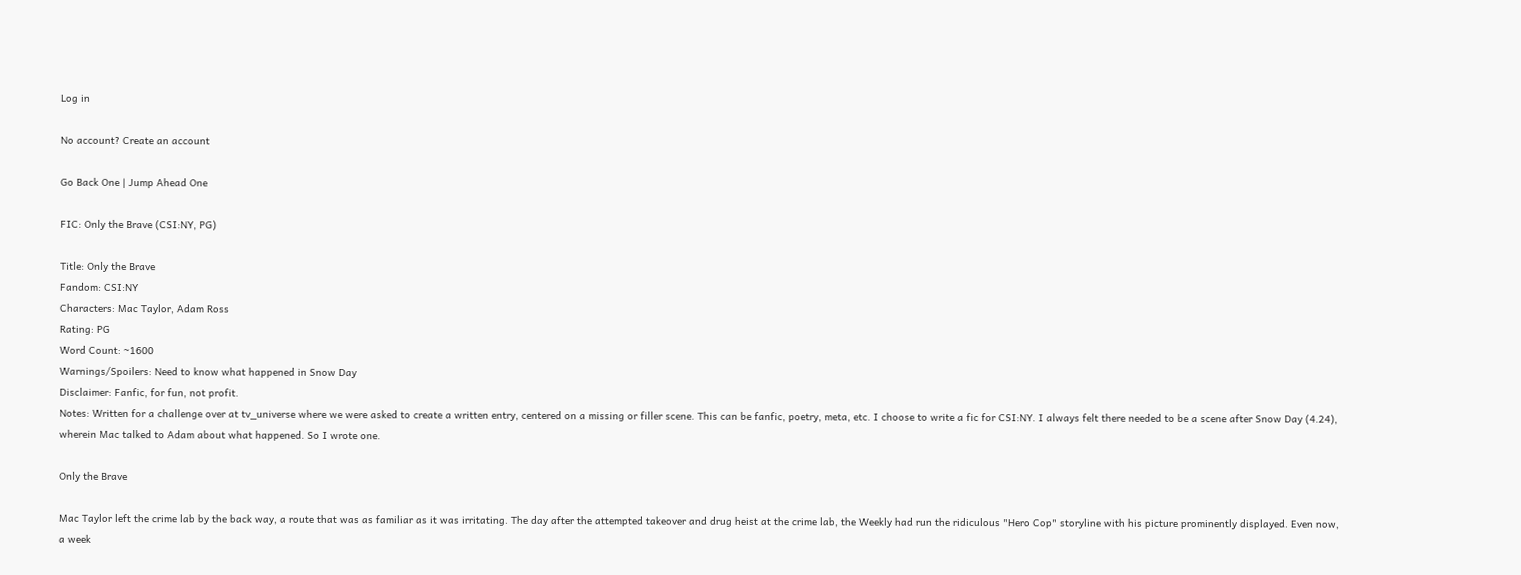Log in

No account? Create an account

Go Back One | Jump Ahead One

FIC: Only the Brave (CSI:NY, PG)

Title: Only the Brave
Fandom: CSI:NY
Characters: Mac Taylor, Adam Ross
Rating: PG
Word Count: ~1600
Warnings/Spoilers: Need to know what happened in Snow Day
Disclaimer: Fanfic, for fun, not profit.
Notes: Written for a challenge over at tv_universe where we were asked to create a written entry, centered on a missing or filler scene. This can be fanfic, poetry, meta, etc. I choose to write a fic for CSI:NY. I always felt there needed to be a scene after Snow Day (4.24), wherein Mac talked to Adam about what happened. So I wrote one.

Only the Brave

Mac Taylor left the crime lab by the back way, a route that was as familiar as it was irritating. The day after the attempted takeover and drug heist at the crime lab, the Weekly had run the ridiculous "Hero Cop" storyline with his picture prominently displayed. Even now, a week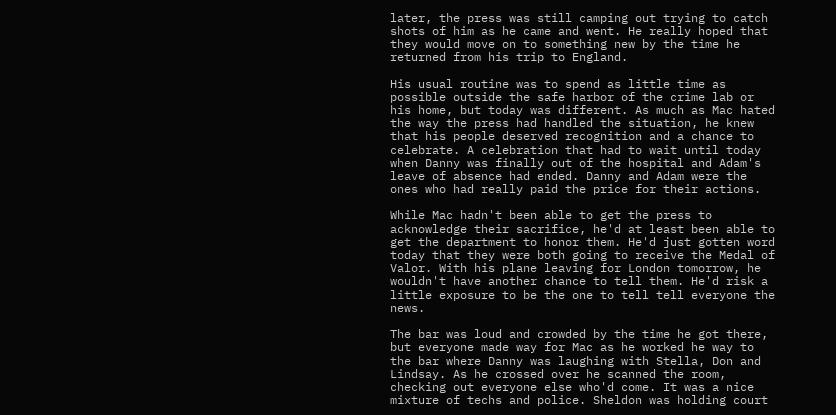later, the press was still camping out trying to catch shots of him as he came and went. He really hoped that they would move on to something new by the time he returned from his trip to England.

His usual routine was to spend as little time as possible outside the safe harbor of the crime lab or his home, but today was different. As much as Mac hated the way the press had handled the situation, he knew that his people deserved recognition and a chance to celebrate. A celebration that had to wait until today when Danny was finally out of the hospital and Adam's leave of absence had ended. Danny and Adam were the ones who had really paid the price for their actions.

While Mac hadn't been able to get the press to acknowledge their sacrifice, he'd at least been able to get the department to honor them. He'd just gotten word today that they were both going to receive the Medal of Valor. With his plane leaving for London tomorrow, he wouldn't have another chance to tell them. He'd risk a little exposure to be the one to tell tell everyone the news.

The bar was loud and crowded by the time he got there, but everyone made way for Mac as he worked he way to the bar where Danny was laughing with Stella, Don and Lindsay. As he crossed over he scanned the room, checking out everyone else who'd come. It was a nice mixture of techs and police. Sheldon was holding court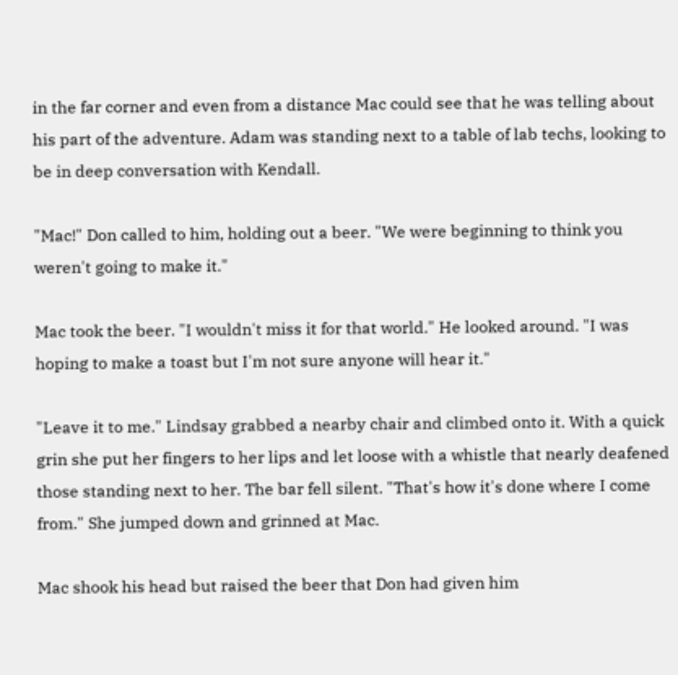in the far corner and even from a distance Mac could see that he was telling about his part of the adventure. Adam was standing next to a table of lab techs, looking to be in deep conversation with Kendall.

"Mac!" Don called to him, holding out a beer. "We were beginning to think you weren't going to make it."

Mac took the beer. "I wouldn't miss it for that world." He looked around. "I was hoping to make a toast but I'm not sure anyone will hear it."

"Leave it to me." Lindsay grabbed a nearby chair and climbed onto it. With a quick grin she put her fingers to her lips and let loose with a whistle that nearly deafened those standing next to her. The bar fell silent. "That's how it's done where I come from." She jumped down and grinned at Mac.

Mac shook his head but raised the beer that Don had given him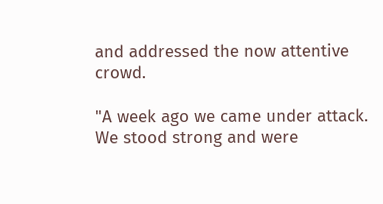and addressed the now attentive crowd.

"A week ago we came under attack. We stood strong and were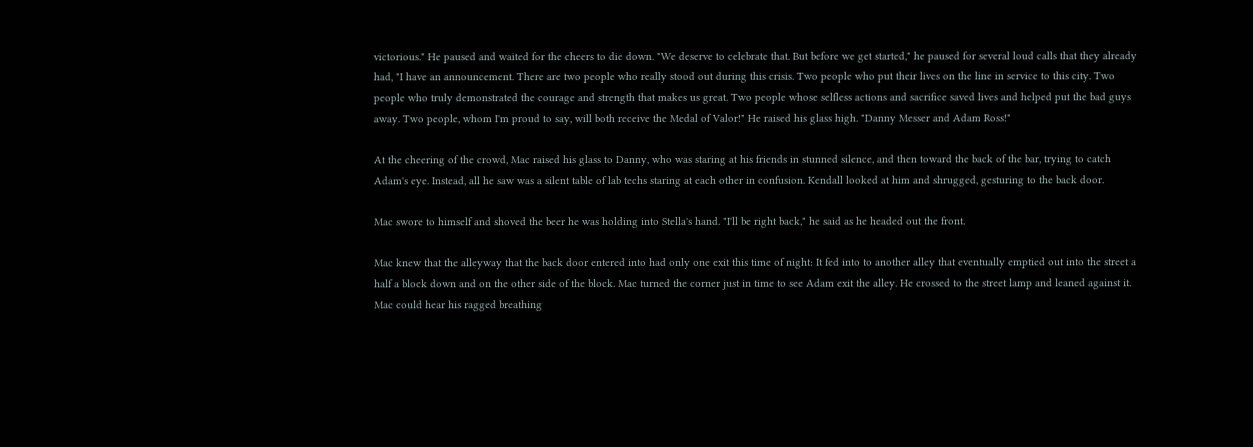victorious." He paused and waited for the cheers to die down. "We deserve to celebrate that. But before we get started," he paused for several loud calls that they already had, "I have an announcement. There are two people who really stood out during this crisis. Two people who put their lives on the line in service to this city. Two people who truly demonstrated the courage and strength that makes us great. Two people whose selfless actions and sacrifice saved lives and helped put the bad guys away. Two people, whom I'm proud to say, will both receive the Medal of Valor!" He raised his glass high. "Danny Messer and Adam Ross!"

At the cheering of the crowd, Mac raised his glass to Danny, who was staring at his friends in stunned silence, and then toward the back of the bar, trying to catch Adam's eye. Instead, all he saw was a silent table of lab techs staring at each other in confusion. Kendall looked at him and shrugged, gesturing to the back door.

Mac swore to himself and shoved the beer he was holding into Stella's hand. "I'll be right back," he said as he headed out the front.

Mac knew that the alleyway that the back door entered into had only one exit this time of night: It fed into to another alley that eventually emptied out into the street a half a block down and on the other side of the block. Mac turned the corner just in time to see Adam exit the alley. He crossed to the street lamp and leaned against it. Mac could hear his ragged breathing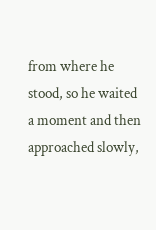from where he stood, so he waited a moment and then approached slowly,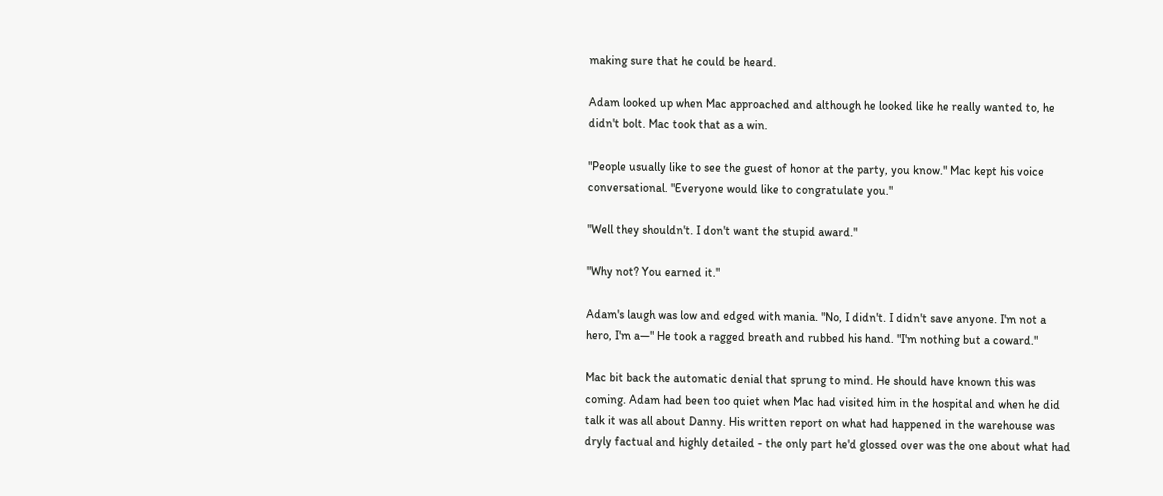making sure that he could be heard.

Adam looked up when Mac approached and although he looked like he really wanted to, he didn't bolt. Mac took that as a win.

"People usually like to see the guest of honor at the party, you know." Mac kept his voice conversational. "Everyone would like to congratulate you."

"Well they shouldn't. I don't want the stupid award."

"Why not? You earned it."

Adam's laugh was low and edged with mania. "No, I didn't. I didn't save anyone. I'm not a hero, I'm a—" He took a ragged breath and rubbed his hand. "I'm nothing but a coward."

Mac bit back the automatic denial that sprung to mind. He should have known this was coming. Adam had been too quiet when Mac had visited him in the hospital and when he did talk it was all about Danny. His written report on what had happened in the warehouse was dryly factual and highly detailed - the only part he'd glossed over was the one about what had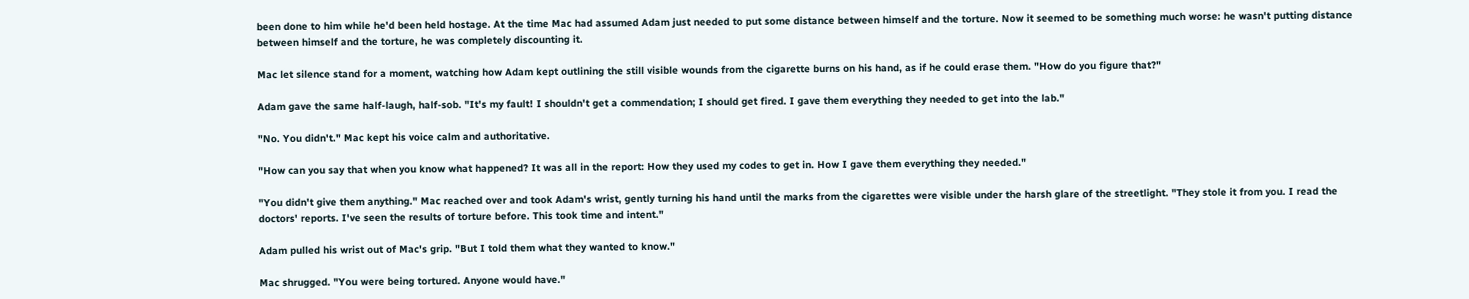been done to him while he'd been held hostage. At the time Mac had assumed Adam just needed to put some distance between himself and the torture. Now it seemed to be something much worse: he wasn't putting distance between himself and the torture, he was completely discounting it.

Mac let silence stand for a moment, watching how Adam kept outlining the still visible wounds from the cigarette burns on his hand, as if he could erase them. "How do you figure that?"

Adam gave the same half-laugh, half-sob. "It's my fault! I shouldn't get a commendation; I should get fired. I gave them everything they needed to get into the lab."

"No. You didn't." Mac kept his voice calm and authoritative.

"How can you say that when you know what happened? It was all in the report: How they used my codes to get in. How I gave them everything they needed."

"You didn't give them anything." Mac reached over and took Adam's wrist, gently turning his hand until the marks from the cigarettes were visible under the harsh glare of the streetlight. "They stole it from you. I read the doctors' reports. I've seen the results of torture before. This took time and intent."

Adam pulled his wrist out of Mac's grip. "But I told them what they wanted to know."

Mac shrugged. "You were being tortured. Anyone would have."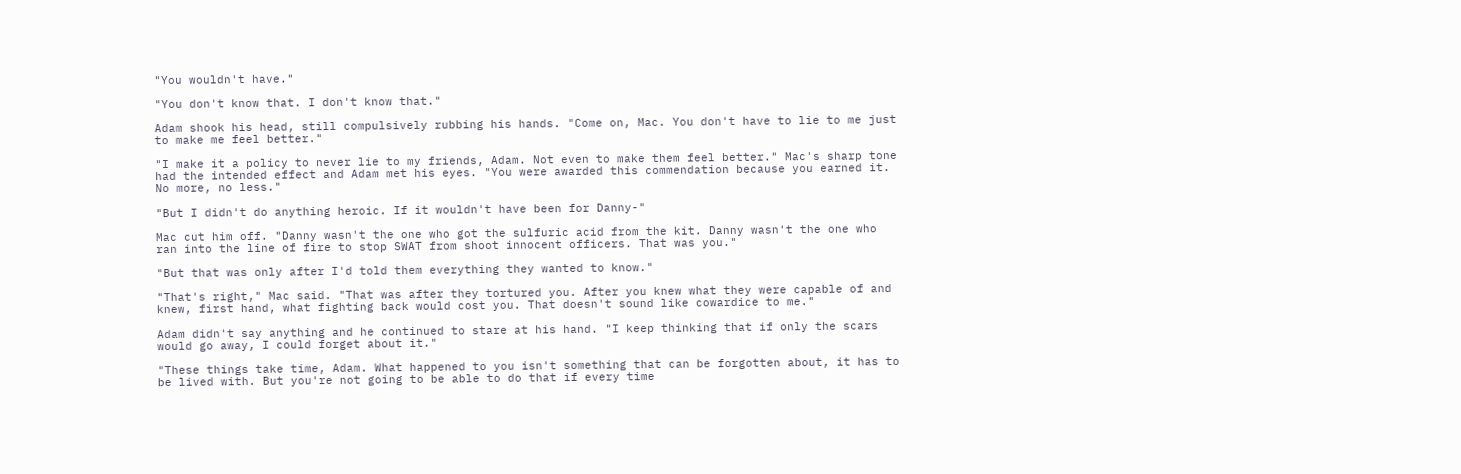"You wouldn't have."

"You don't know that. I don't know that."

Adam shook his head, still compulsively rubbing his hands. "Come on, Mac. You don't have to lie to me just to make me feel better."

"I make it a policy to never lie to my friends, Adam. Not even to make them feel better." Mac's sharp tone had the intended effect and Adam met his eyes. "You were awarded this commendation because you earned it. No more, no less."

"But I didn't do anything heroic. If it wouldn't have been for Danny-"

Mac cut him off. "Danny wasn't the one who got the sulfuric acid from the kit. Danny wasn't the one who ran into the line of fire to stop SWAT from shoot innocent officers. That was you."

"But that was only after I'd told them everything they wanted to know."

"That's right," Mac said. "That was after they tortured you. After you knew what they were capable of and knew, first hand, what fighting back would cost you. That doesn't sound like cowardice to me."

Adam didn't say anything and he continued to stare at his hand. "I keep thinking that if only the scars would go away, I could forget about it."

"These things take time, Adam. What happened to you isn't something that can be forgotten about, it has to be lived with. But you're not going to be able to do that if every time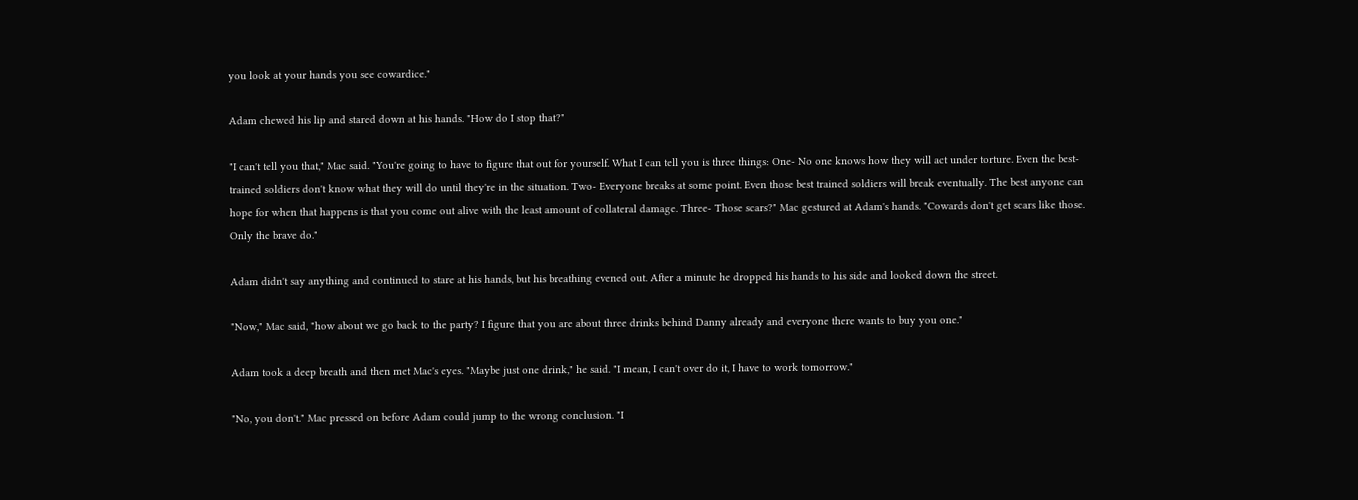you look at your hands you see cowardice."

Adam chewed his lip and stared down at his hands. "How do I stop that?"

"I can't tell you that," Mac said. "You're going to have to figure that out for yourself. What I can tell you is three things: One- No one knows how they will act under torture. Even the best-trained soldiers don't know what they will do until they're in the situation. Two- Everyone breaks at some point. Even those best trained soldiers will break eventually. The best anyone can hope for when that happens is that you come out alive with the least amount of collateral damage. Three- Those scars?" Mac gestured at Adam's hands. "Cowards don't get scars like those. Only the brave do."

Adam didn't say anything and continued to stare at his hands, but his breathing evened out. After a minute he dropped his hands to his side and looked down the street.

"Now," Mac said, "how about we go back to the party? I figure that you are about three drinks behind Danny already and everyone there wants to buy you one."

Adam took a deep breath and then met Mac's eyes. "Maybe just one drink," he said. "I mean, I can't over do it, I have to work tomorrow."

"No, you don't." Mac pressed on before Adam could jump to the wrong conclusion. "I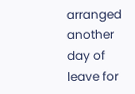arranged another day of leave for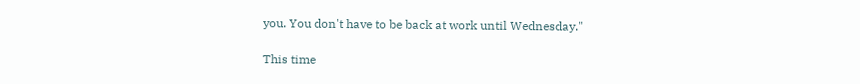you. You don't have to be back at work until Wednesday."

This time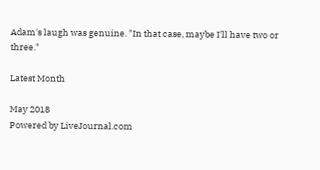Adam's laugh was genuine. "In that case, maybe I'll have two or three."

Latest Month

May 2018
Powered by LiveJournal.com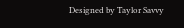Designed by Taylor Savvy